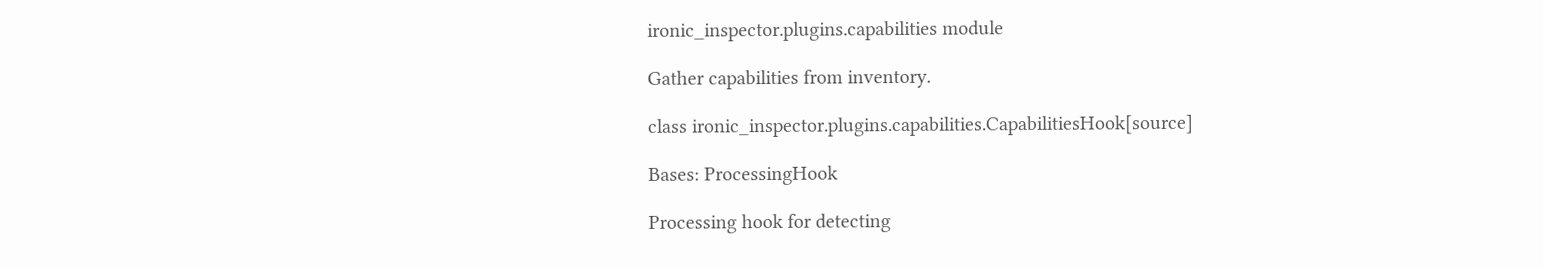ironic_inspector.plugins.capabilities module

Gather capabilities from inventory.

class ironic_inspector.plugins.capabilities.CapabilitiesHook[source]

Bases: ProcessingHook

Processing hook for detecting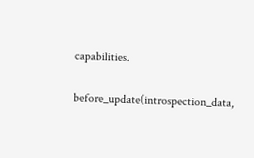capabilities.

before_update(introspection_data,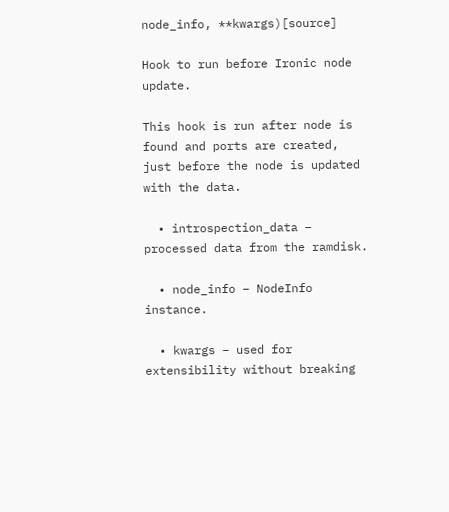node_info, **kwargs)[source]

Hook to run before Ironic node update.

This hook is run after node is found and ports are created, just before the node is updated with the data.

  • introspection_data – processed data from the ramdisk.

  • node_info – NodeInfo instance.

  • kwargs – used for extensibility without breaking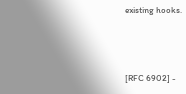existing hooks.



[RFC 6902] -